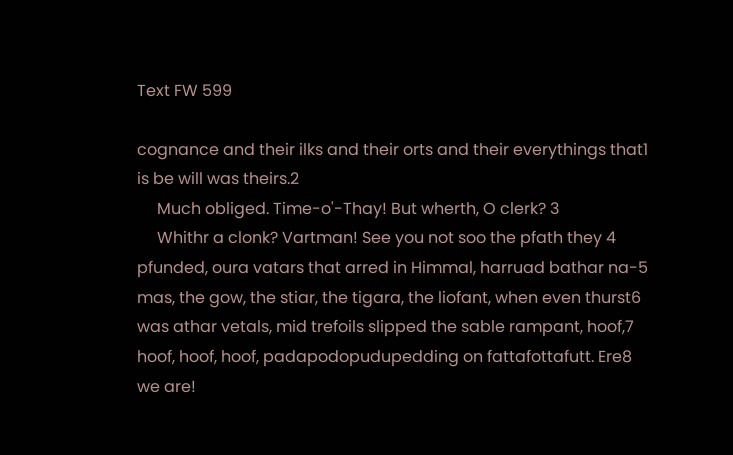Text FW 599

cognance and their ilks and their orts and their everythings that1
is be will was theirs.2
     Much obliged. Time-o'-Thay! But wherth, O clerk? 3
     Whithr a clonk? Vartman! See you not soo the pfath they 4
pfunded, oura vatars that arred in Himmal, harruad bathar na-5
mas, the gow, the stiar, the tigara, the liofant, when even thurst6
was athar vetals, mid trefoils slipped the sable rampant, hoof,7
hoof, hoof, hoof, padapodopudupedding on fattafottafutt. Ere8
we are!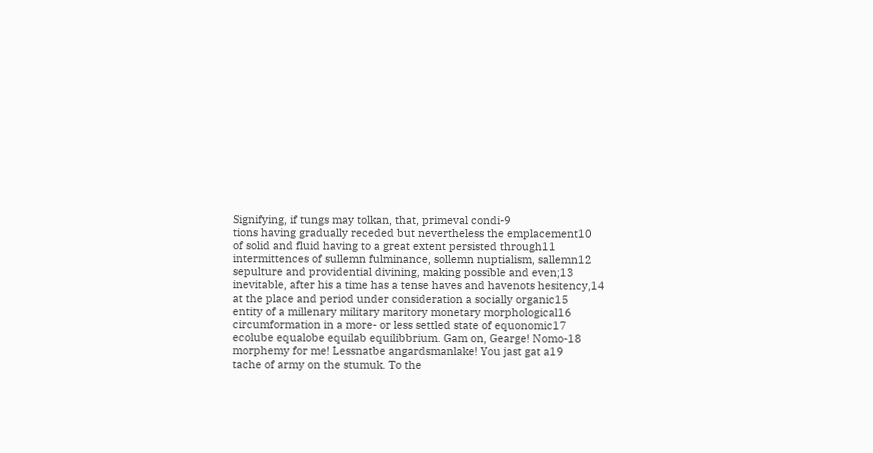Signifying, if tungs may tolkan, that, primeval condi-9
tions having gradually receded but nevertheless the emplacement10
of solid and fluid having to a great extent persisted through11
intermittences of sullemn fulminance, sollemn nuptialism, sallemn12
sepulture and providential divining, making possible and even;13
inevitable, after his a time has a tense haves and havenots hesitency,14
at the place and period under consideration a socially organic15
entity of a millenary military maritory monetary morphological16
circumformation in a more- or less settled state of equonomic17
ecolube equalobe equilab equilibbrium. Gam on, Gearge! Nomo-18
morphemy for me! Lessnatbe angardsmanlake! You jast gat a19
tache of army on the stumuk. To the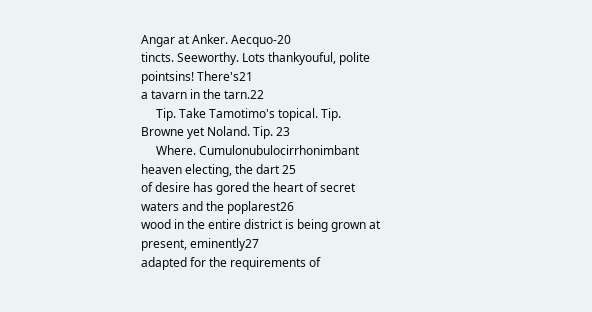Angar at Anker. Aecquo-20
tincts. Seeworthy. Lots thankyouful, polite pointsins! There's21
a tavarn in the tarn.22
     Tip. Take Tamotimo's topical. Tip. Browne yet Noland. Tip. 23
     Where. Cumulonubulocirrhonimbant heaven electing, the dart 25
of desire has gored the heart of secret waters and the poplarest26
wood in the entire district is being grown at present, eminently27
adapted for the requirements of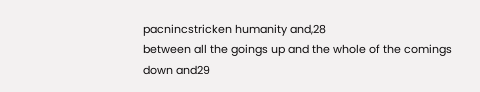pacnincstricken humanity and,28
between all the goings up and the whole of the comings down and29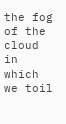the fog of the cloud in which we toil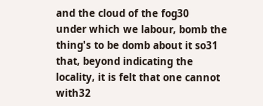and the cloud of the fog30
under which we labour, bomb the thing's to be domb about it so31
that, beyond indicating the locality, it is felt that one cannot with32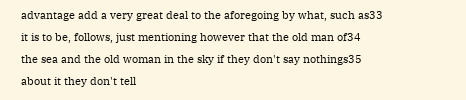advantage add a very great deal to the aforegoing by what, such as33
it is to be, follows, just mentioning however that the old man of34
the sea and the old woman in the sky if they don't say nothings35
about it they don't tell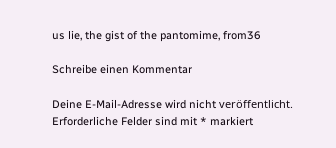us lie, the gist of the pantomime, from36

Schreibe einen Kommentar

Deine E-Mail-Adresse wird nicht veröffentlicht. Erforderliche Felder sind mit * markiert